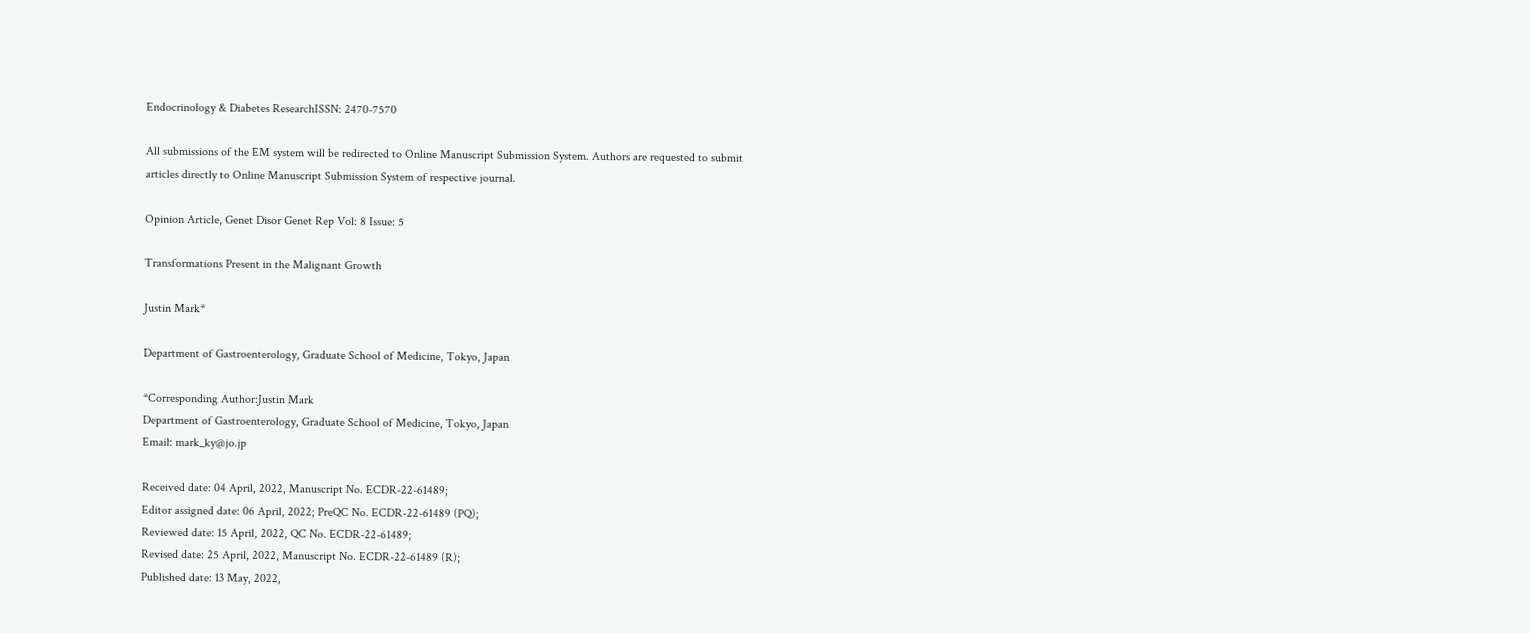Endocrinology & Diabetes ResearchISSN: 2470-7570

All submissions of the EM system will be redirected to Online Manuscript Submission System. Authors are requested to submit articles directly to Online Manuscript Submission System of respective journal.

Opinion Article, Genet Disor Genet Rep Vol: 8 Issue: 5

Transformations Present in the Malignant Growth

Justin Mark*

Department of Gastroenterology, Graduate School of Medicine, Tokyo, Japan

*Corresponding Author:Justin Mark
Department of Gastroenterology, Graduate School of Medicine, Tokyo, Japan
Email: mark_ky@jo.jp

Received date: 04 April, 2022, Manuscript No. ECDR-22-61489;
Editor assigned date: 06 April, 2022; PreQC No. ECDR-22-61489 (PQ);
Reviewed date: 15 April, 2022, QC No. ECDR-22-61489;
Revised date: 25 April, 2022, Manuscript No. ECDR-22-61489 (R);
Published date: 13 May, 2022,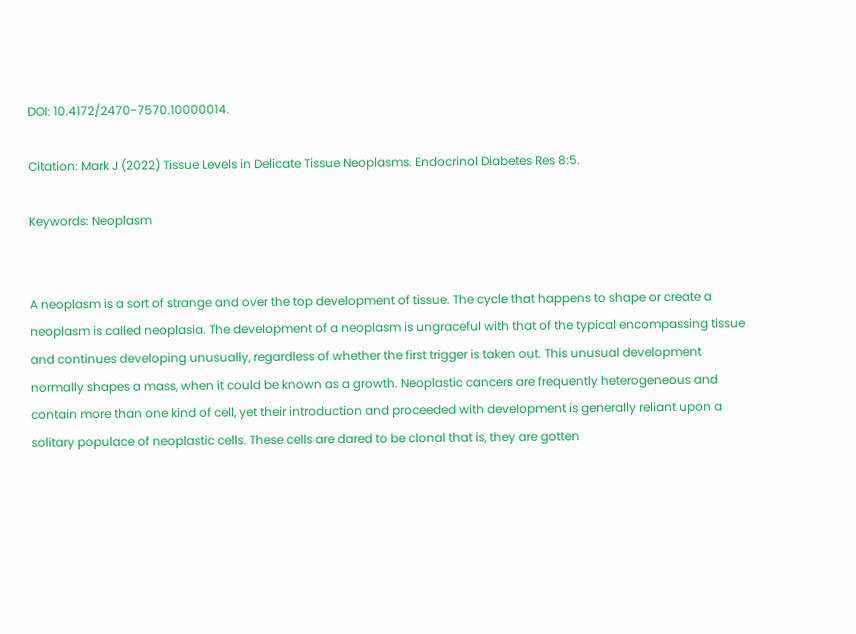DOI: 10.4172/2470-7570.10000014.

Citation: Mark J (2022) Tissue Levels in Delicate Tissue Neoplasms. Endocrinol Diabetes Res 8:5.

Keywords: Neoplasm


A neoplasm is a sort of strange and over the top development of tissue. The cycle that happens to shape or create a neoplasm is called neoplasia. The development of a neoplasm is ungraceful with that of the typical encompassing tissue and continues developing unusually, regardless of whether the first trigger is taken out. This unusual development normally shapes a mass, when it could be known as a growth. Neoplastic cancers are frequently heterogeneous and contain more than one kind of cell, yet their introduction and proceeded with development is generally reliant upon a solitary populace of neoplastic cells. These cells are dared to be clonal that is, they are gotten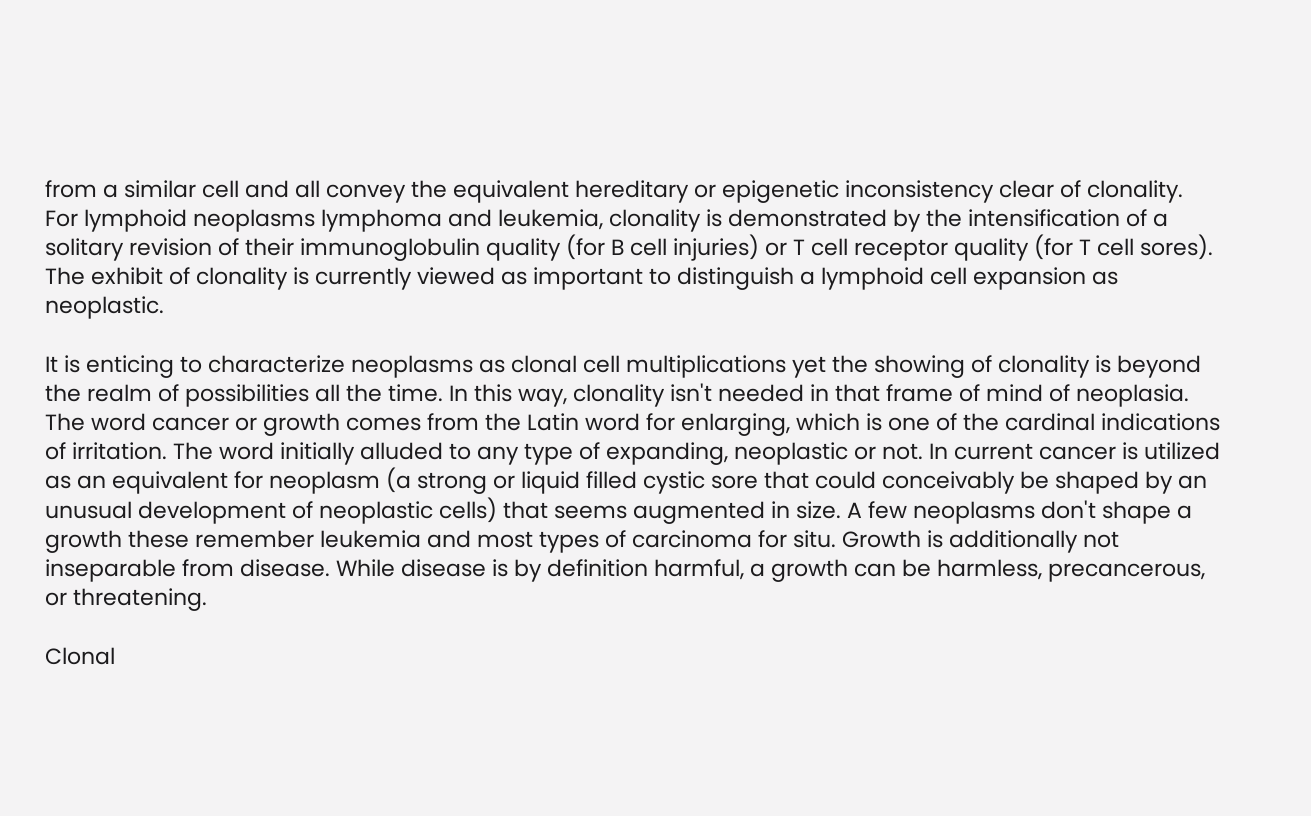from a similar cell and all convey the equivalent hereditary or epigenetic inconsistency clear of clonality. For lymphoid neoplasms lymphoma and leukemia, clonality is demonstrated by the intensification of a solitary revision of their immunoglobulin quality (for B cell injuries) or T cell receptor quality (for T cell sores). The exhibit of clonality is currently viewed as important to distinguish a lymphoid cell expansion as neoplastic.

It is enticing to characterize neoplasms as clonal cell multiplications yet the showing of clonality is beyond the realm of possibilities all the time. In this way, clonality isn't needed in that frame of mind of neoplasia. The word cancer or growth comes from the Latin word for enlarging, which is one of the cardinal indications of irritation. The word initially alluded to any type of expanding, neoplastic or not. In current cancer is utilized as an equivalent for neoplasm (a strong or liquid filled cystic sore that could conceivably be shaped by an unusual development of neoplastic cells) that seems augmented in size. A few neoplasms don't shape a growth these remember leukemia and most types of carcinoma for situ. Growth is additionally not inseparable from disease. While disease is by definition harmful, a growth can be harmless, precancerous, or threatening.

Clonal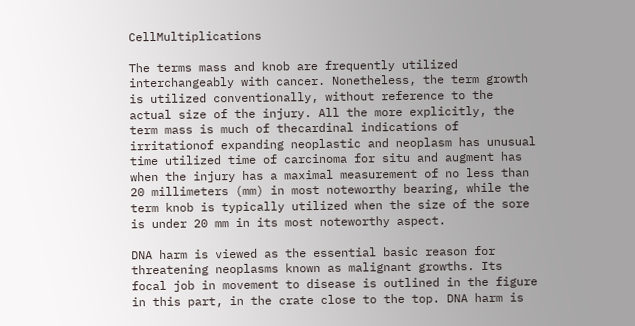CellMultiplications

The terms mass and knob are frequently utilized interchangeably with cancer. Nonetheless, the term growth is utilized conventionally, without reference to the actual size of the injury. All the more explicitly, the term mass is much of thecardinal indications of irritationof expanding neoplastic and neoplasm has unusual time utilized time of carcinoma for situ and augment has when the injury has a maximal measurement of no less than 20 millimeters (mm) in most noteworthy bearing, while the term knob is typically utilized when the size of the sore is under 20 mm in its most noteworthy aspect.

DNA harm is viewed as the essential basic reason for threatening neoplasms known as malignant growths. Its focal job in movement to disease is outlined in the figure in this part, in the crate close to the top. DNA harm is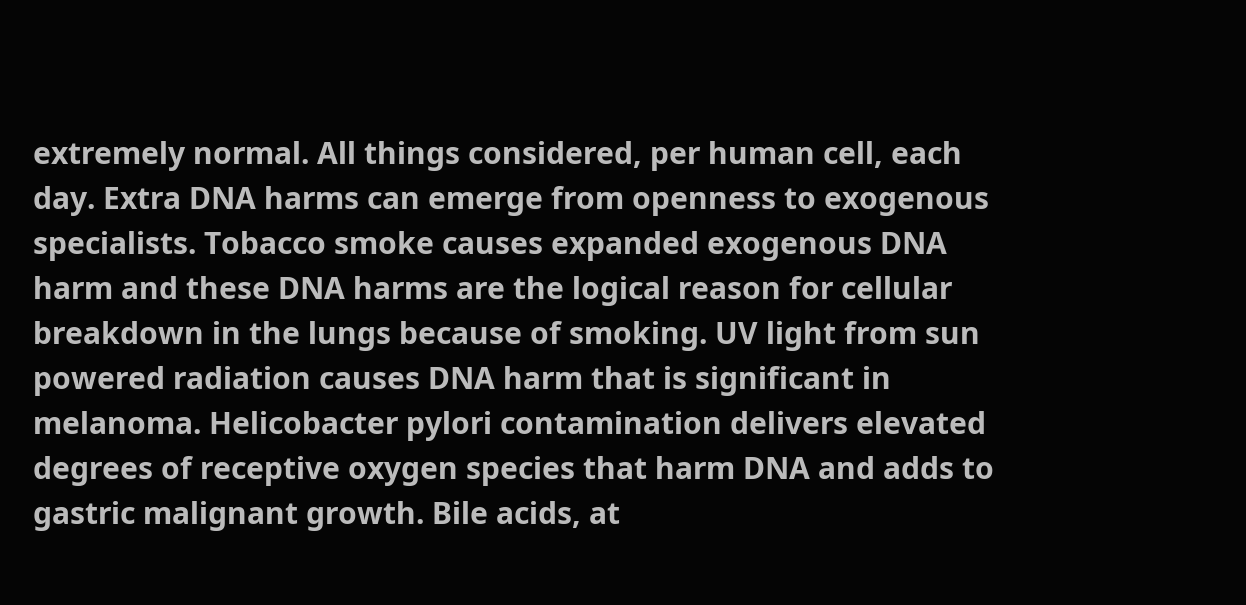extremely normal. All things considered, per human cell, each day. Extra DNA harms can emerge from openness to exogenous specialists. Tobacco smoke causes expanded exogenous DNA harm and these DNA harms are the logical reason for cellular breakdown in the lungs because of smoking. UV light from sun powered radiation causes DNA harm that is significant in melanoma. Helicobacter pylori contamination delivers elevated degrees of receptive oxygen species that harm DNA and adds to gastric malignant growth. Bile acids, at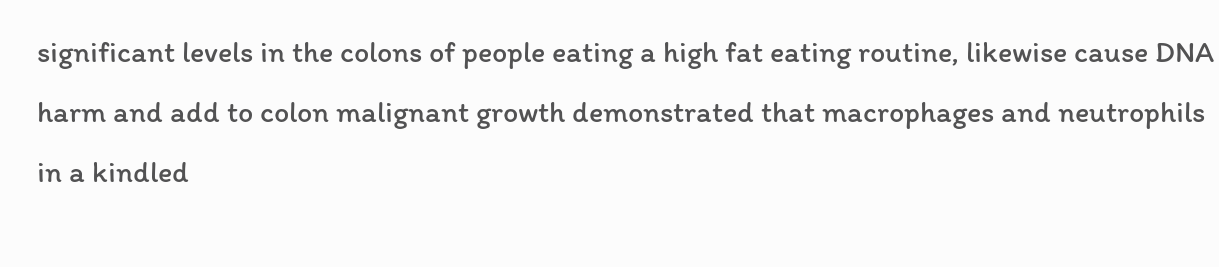significant levels in the colons of people eating a high fat eating routine, likewise cause DNA harm and add to colon malignant growth demonstrated that macrophages and neutrophils in a kindled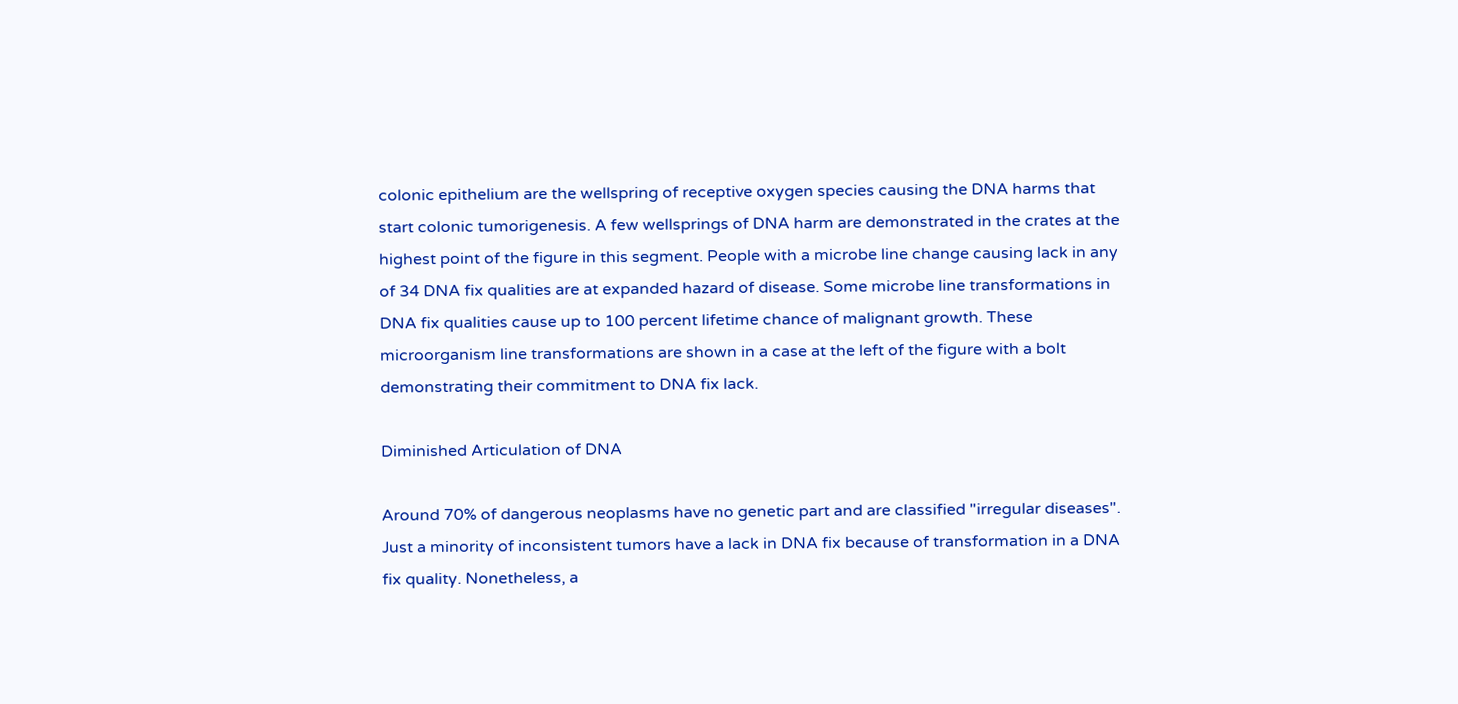colonic epithelium are the wellspring of receptive oxygen species causing the DNA harms that start colonic tumorigenesis. A few wellsprings of DNA harm are demonstrated in the crates at the highest point of the figure in this segment. People with a microbe line change causing lack in any of 34 DNA fix qualities are at expanded hazard of disease. Some microbe line transformations in DNA fix qualities cause up to 100 percent lifetime chance of malignant growth. These microorganism line transformations are shown in a case at the left of the figure with a bolt demonstrating their commitment to DNA fix lack.

Diminished Articulation of DNA

Around 70% of dangerous neoplasms have no genetic part and are classified "irregular diseases". Just a minority of inconsistent tumors have a lack in DNA fix because of transformation in a DNA fix quality. Nonetheless, a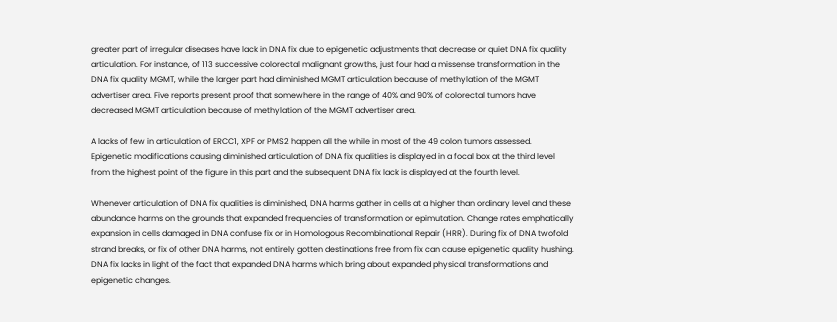greater part of irregular diseases have lack in DNA fix due to epigenetic adjustments that decrease or quiet DNA fix quality articulation. For instance, of 113 successive colorectal malignant growths, just four had a missense transformation in the DNA fix quality MGMT, while the larger part had diminished MGMT articulation because of methylation of the MGMT advertiser area. Five reports present proof that somewhere in the range of 40% and 90% of colorectal tumors have decreased MGMT articulation because of methylation of the MGMT advertiser area.

A lacks of few in articulation of ERCC1, XPF or PMS2 happen all the while in most of the 49 colon tumors assessed. Epigenetic modifications causing diminished articulation of DNA fix qualities is displayed in a focal box at the third level from the highest point of the figure in this part and the subsequent DNA fix lack is displayed at the fourth level.

Whenever articulation of DNA fix qualities is diminished, DNA harms gather in cells at a higher than ordinary level and these abundance harms on the grounds that expanded frequencies of transformation or epimutation. Change rates emphatically expansion in cells damaged in DNA confuse fix or in Homologous Recombinational Repair (HRR). During fix of DNA twofold strand breaks, or fix of other DNA harms, not entirely gotten destinations free from fix can cause epigenetic quality hushing. DNA fix lacks in light of the fact that expanded DNA harms which bring about expanded physical transformations and epigenetic changes.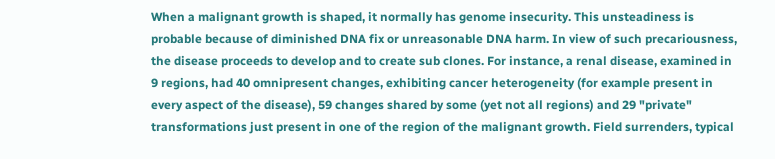When a malignant growth is shaped, it normally has genome insecurity. This unsteadiness is probable because of diminished DNA fix or unreasonable DNA harm. In view of such precariousness, the disease proceeds to develop and to create sub clones. For instance, a renal disease, examined in 9 regions, had 40 omnipresent changes, exhibiting cancer heterogeneity (for example present in every aspect of the disease), 59 changes shared by some (yet not all regions) and 29 "private" transformations just present in one of the region of the malignant growth. Field surrenders, typical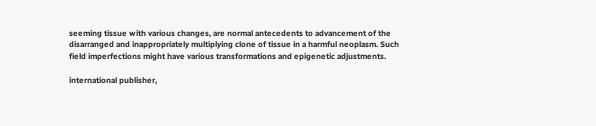seeming tissue with various changes, are normal antecedents to advancement of the disarranged and inappropriately multiplying clone of tissue in a harmful neoplasm. Such field imperfections might have various transformations and epigenetic adjustments.

international publisher,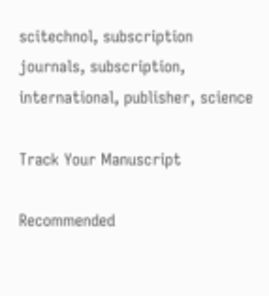scitechnol, subscription journals, subscription, international, publisher, science

Track Your Manuscript

Recommended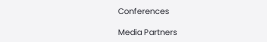Conferences

Media Partners